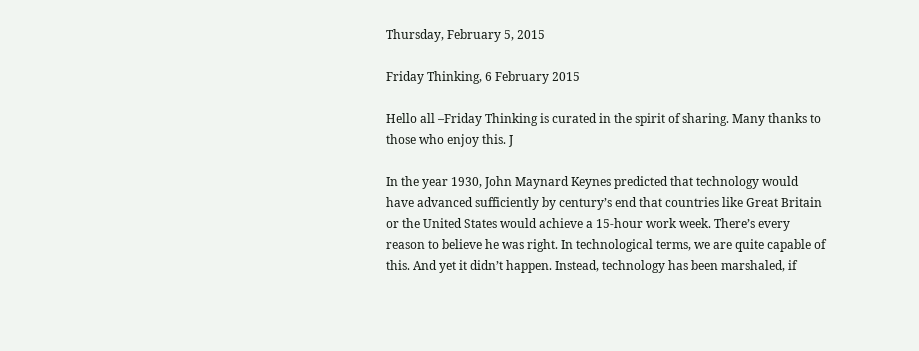Thursday, February 5, 2015

Friday Thinking, 6 February 2015

Hello all –Friday Thinking is curated in the spirit of sharing. Many thanks to those who enjoy this. J

In the year 1930, John Maynard Keynes predicted that technology would have advanced sufficiently by century’s end that countries like Great Britain or the United States would achieve a 15-hour work week. There’s every reason to believe he was right. In technological terms, we are quite capable of this. And yet it didn’t happen. Instead, technology has been marshaled, if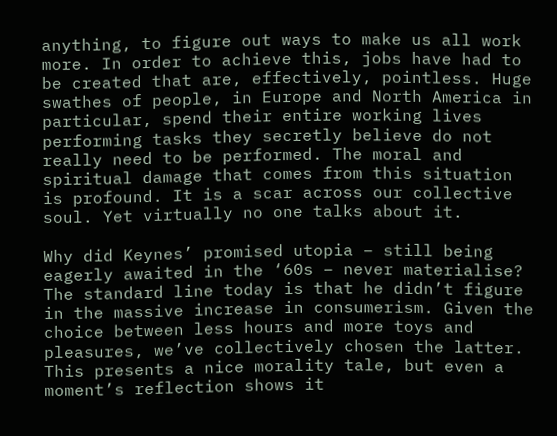anything, to figure out ways to make us all work more. In order to achieve this, jobs have had to be created that are, effectively, pointless. Huge swathes of people, in Europe and North America in particular, spend their entire working lives performing tasks they secretly believe do not really need to be performed. The moral and spiritual damage that comes from this situation is profound. It is a scar across our collective soul. Yet virtually no one talks about it.

Why did Keynes’ promised utopia – still being eagerly awaited in the ‘60s – never materialise? The standard line today is that he didn’t figure in the massive increase in consumerism. Given the choice between less hours and more toys and pleasures, we’ve collectively chosen the latter. This presents a nice morality tale, but even a moment’s reflection shows it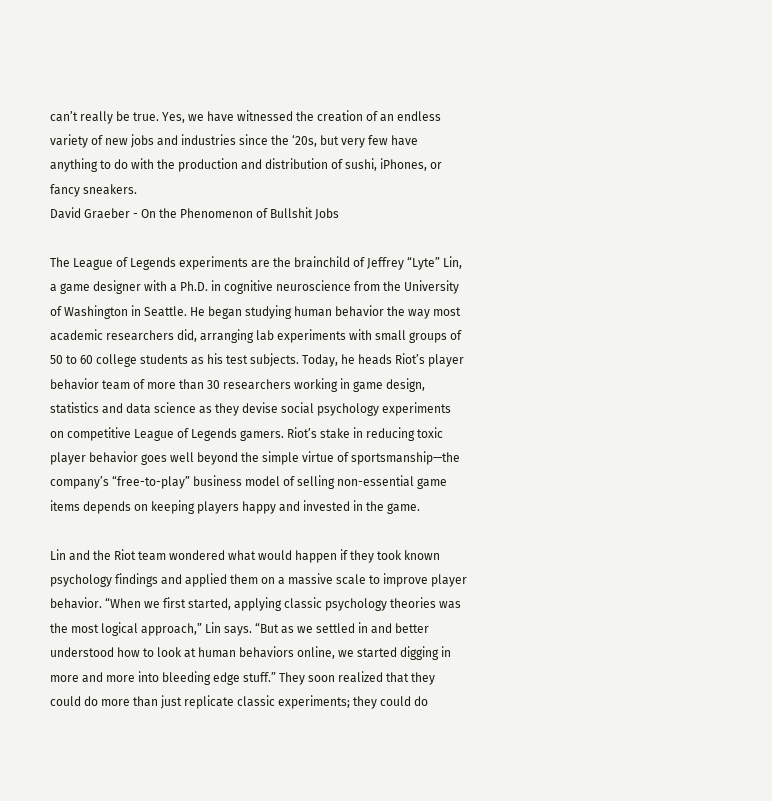can’t really be true. Yes, we have witnessed the creation of an endless variety of new jobs and industries since the ‘20s, but very few have anything to do with the production and distribution of sushi, iPhones, or fancy sneakers.
David Graeber - On the Phenomenon of Bullshit Jobs

The League of Legends experiments are the brainchild of Jeffrey “Lyte” Lin, a game designer with a Ph.D. in cognitive neuroscience from the University of Washington in Seattle. He began studying human behavior the way most academic researchers did, arranging lab experiments with small groups of 50 to 60 college students as his test subjects. Today, he heads Riot’s player behavior team of more than 30 researchers working in game design, statistics and data science as they devise social psychology experiments on competitive League of Legends gamers. Riot’s stake in reducing toxic player behavior goes well beyond the simple virtue of sportsmanship—the company’s “free-to-play” business model of selling non-essential game items depends on keeping players happy and invested in the game.

Lin and the Riot team wondered what would happen if they took known psychology findings and applied them on a massive scale to improve player behavior. “When we first started, applying classic psychology theories was the most logical approach,” Lin says. “But as we settled in and better understood how to look at human behaviors online, we started digging in more and more into bleeding edge stuff.” They soon realized that they could do more than just replicate classic experiments; they could do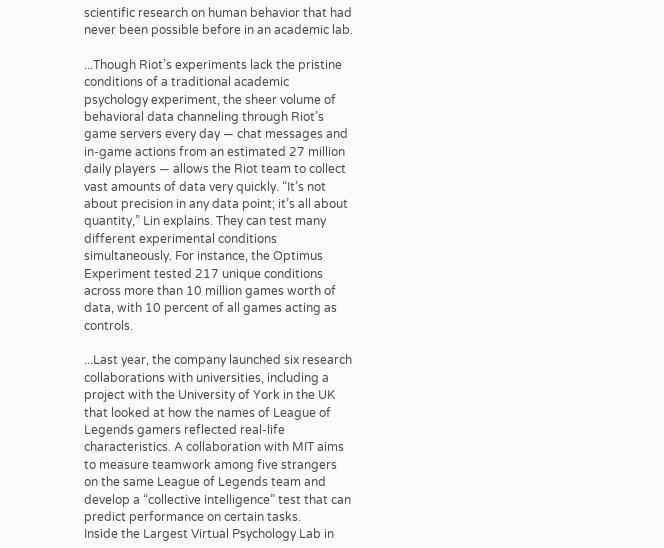scientific research on human behavior that had never been possible before in an academic lab.

...Though Riot’s experiments lack the pristine conditions of a traditional academic psychology experiment, the sheer volume of behavioral data channeling through Riot’s game servers every day — chat messages and in-game actions from an estimated 27 million daily players — allows the Riot team to collect vast amounts of data very quickly. “It’s not about precision in any data point; it’s all about quantity,” Lin explains. They can test many different experimental conditions simultaneously. For instance, the Optimus Experiment tested 217 unique conditions across more than 10 million games worth of data, with 10 percent of all games acting as controls.

...Last year, the company launched six research collaborations with universities, including a project with the University of York in the UK that looked at how the names of League of Legends gamers reflected real-life characteristics. A collaboration with MIT aims to measure teamwork among five strangers on the same League of Legends team and develop a “collective intelligence” test that can predict performance on certain tasks.
Inside the Largest Virtual Psychology Lab in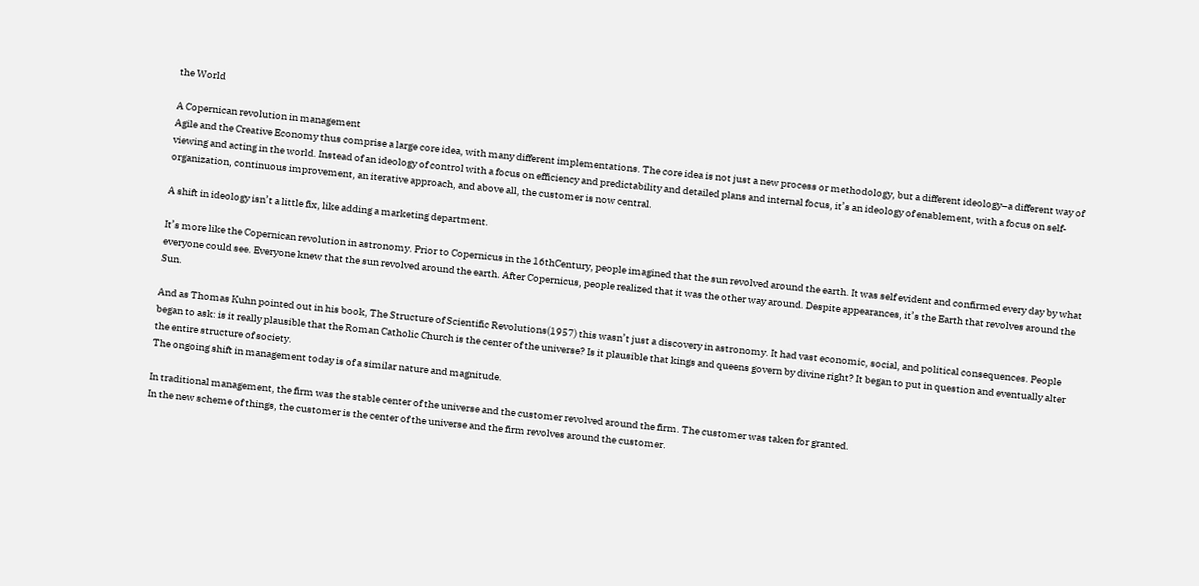the World

A Copernican revolution in management
Agile and the Creative Economy thus comprise a large core idea, with many different implementations. The core idea is not just a new process or methodology, but a different ideology–a different way of viewing and acting in the world. Instead of an ideology of control with a focus on efficiency and predictability and detailed plans and internal focus, it’s an ideology of enablement, with a focus on self-organization, continuous improvement, an iterative approach, and above all, the customer is now central.

A shift in ideology isn’t a little fix, like adding a marketing department.

It’s more like the Copernican revolution in astronomy. Prior to Copernicus in the 16thCentury, people imagined that the sun revolved around the earth. It was self evident and confirmed every day by what everyone could see. Everyone knew that the sun revolved around the earth. After Copernicus, people realized that it was the other way around. Despite appearances, it’s the Earth that revolves around the Sun.

And as Thomas Kuhn pointed out in his book, The Structure of Scientific Revolutions(1957) this wasn’t just a discovery in astronomy. It had vast economic, social, and political consequences. People began to ask: is it really plausible that the Roman Catholic Church is the center of the universe? Is it plausible that kings and queens govern by divine right? It began to put in question and eventually alter the entire structure of society.
The ongoing shift in management today is of a similar nature and magnitude.

In traditional management, the firm was the stable center of the universe and the customer revolved around the firm. The customer was taken for granted.
In the new scheme of things, the customer is the center of the universe and the firm revolves around the customer.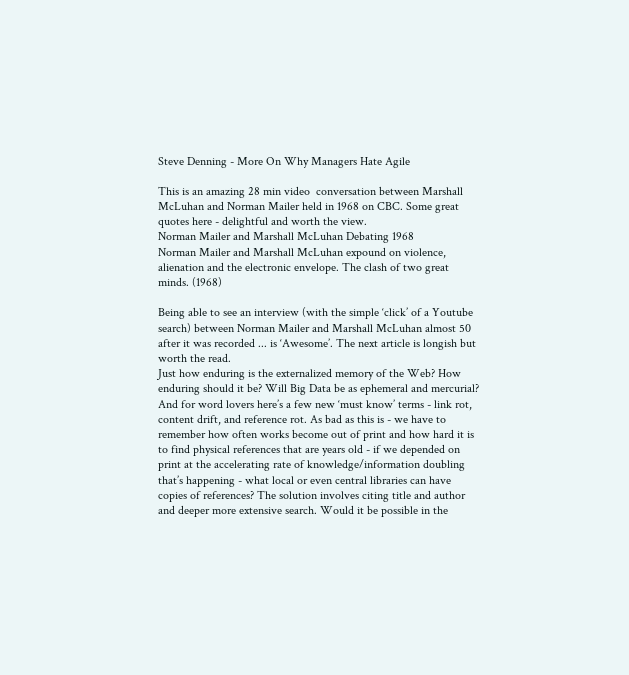Steve Denning - More On Why Managers Hate Agile

This is an amazing 28 min video  conversation between Marshall McLuhan and Norman Mailer held in 1968 on CBC. Some great quotes here - delightful and worth the view.
Norman Mailer and Marshall McLuhan Debating 1968
Norman Mailer and Marshall McLuhan expound on violence, alienation and the electronic envelope. The clash of two great minds. (1968)

Being able to see an interview (with the simple ‘click’ of a Youtube search) between Norman Mailer and Marshall McLuhan almost 50 after it was recorded ... is ‘Awesome’. The next article is longish but worth the read.
Just how enduring is the externalized memory of the Web? How enduring should it be? Will Big Data be as ephemeral and mercurial? And for word lovers here’s a few new ‘must know’ terms - link rot, content drift, and reference rot. As bad as this is - we have to remember how often works become out of print and how hard it is to find physical references that are years old - if we depended on print at the accelerating rate of knowledge/information doubling that’s happening - what local or even central libraries can have copies of references? The solution involves citing title and author and deeper more extensive search. Would it be possible in the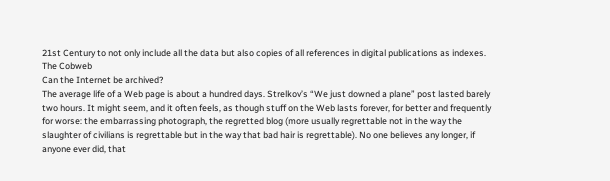21st Century to not only include all the data but also copies of all references in digital publications as indexes.
The Cobweb
Can the Internet be archived?
The average life of a Web page is about a hundred days. Strelkov’s “We just downed a plane” post lasted barely two hours. It might seem, and it often feels, as though stuff on the Web lasts forever, for better and frequently for worse: the embarrassing photograph, the regretted blog (more usually regrettable not in the way the slaughter of civilians is regrettable but in the way that bad hair is regrettable). No one believes any longer, if anyone ever did, that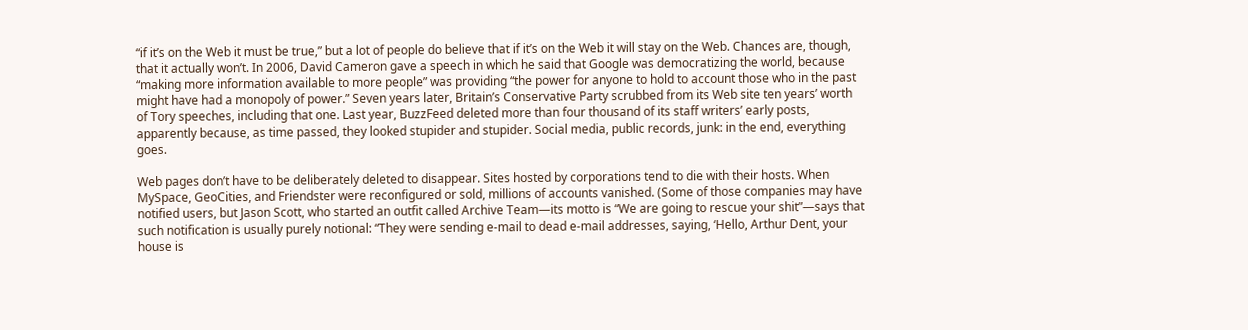“if it’s on the Web it must be true,” but a lot of people do believe that if it’s on the Web it will stay on the Web. Chances are, though, that it actually won’t. In 2006, David Cameron gave a speech in which he said that Google was democratizing the world, because “making more information available to more people” was providing “the power for anyone to hold to account those who in the past might have had a monopoly of power.” Seven years later, Britain’s Conservative Party scrubbed from its Web site ten years’ worth of Tory speeches, including that one. Last year, BuzzFeed deleted more than four thousand of its staff writers’ early posts, apparently because, as time passed, they looked stupider and stupider. Social media, public records, junk: in the end, everything goes.

Web pages don’t have to be deliberately deleted to disappear. Sites hosted by corporations tend to die with their hosts. When MySpace, GeoCities, and Friendster were reconfigured or sold, millions of accounts vanished. (Some of those companies may have notified users, but Jason Scott, who started an outfit called Archive Team—its motto is “We are going to rescue your shit”—says that such notification is usually purely notional: “They were sending e-mail to dead e-mail addresses, saying, ‘Hello, Arthur Dent, your house is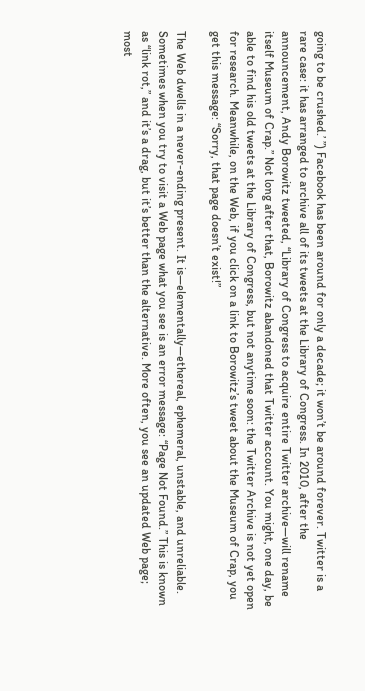going to be crushed.’ ”) Facebook has been around for only a decade; it won’t be around forever. Twitter is a rare case: it has arranged to archive all of its tweets at the Library of Congress. In 2010, after the announcement, Andy Borowitz tweeted, “Library of Congress to acquire entire Twitter archive—will rename itself Museum of Crap.” Not long after that, Borowitz abandoned that Twitter account. You might, one day, be able to find his old tweets at the Library of Congress, but not anytime soon: the Twitter Archive is not yet open for research. Meanwhile, on the Web, if you click on a link to Borowitz’s tweet about the Museum of Crap, you get this message: “Sorry, that page doesn’t exist!”

The Web dwells in a never-ending present. It is—elementally—ethereal, ephemeral, unstable, and unreliable. Sometimes when you try to visit a Web page what you see is an error message: “Page Not Found.” This is known as “link rot,” and it’s a drag, but it’s better than the alternative. More often, you see an updated Web page; most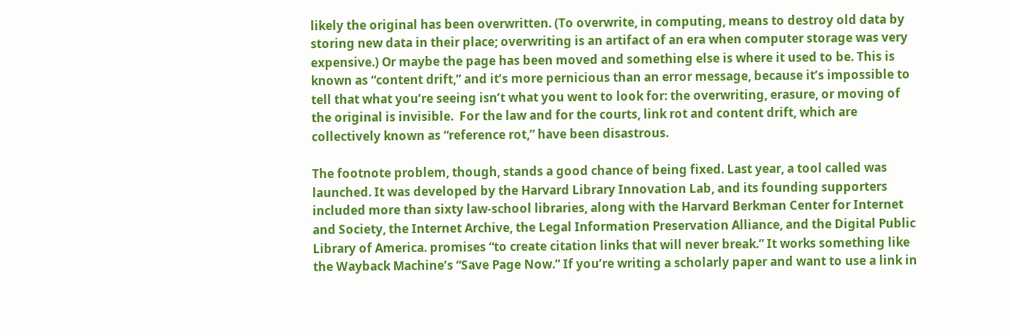likely the original has been overwritten. (To overwrite, in computing, means to destroy old data by storing new data in their place; overwriting is an artifact of an era when computer storage was very expensive.) Or maybe the page has been moved and something else is where it used to be. This is known as “content drift,” and it’s more pernicious than an error message, because it’s impossible to tell that what you’re seeing isn’t what you went to look for: the overwriting, erasure, or moving of the original is invisible.  For the law and for the courts, link rot and content drift, which are collectively known as “reference rot,” have been disastrous.

The footnote problem, though, stands a good chance of being fixed. Last year, a tool called was launched. It was developed by the Harvard Library Innovation Lab, and its founding supporters included more than sixty law-school libraries, along with the Harvard Berkman Center for Internet and Society, the Internet Archive, the Legal Information Preservation Alliance, and the Digital Public Library of America. promises “to create citation links that will never break.” It works something like the Wayback Machine’s “Save Page Now.” If you’re writing a scholarly paper and want to use a link in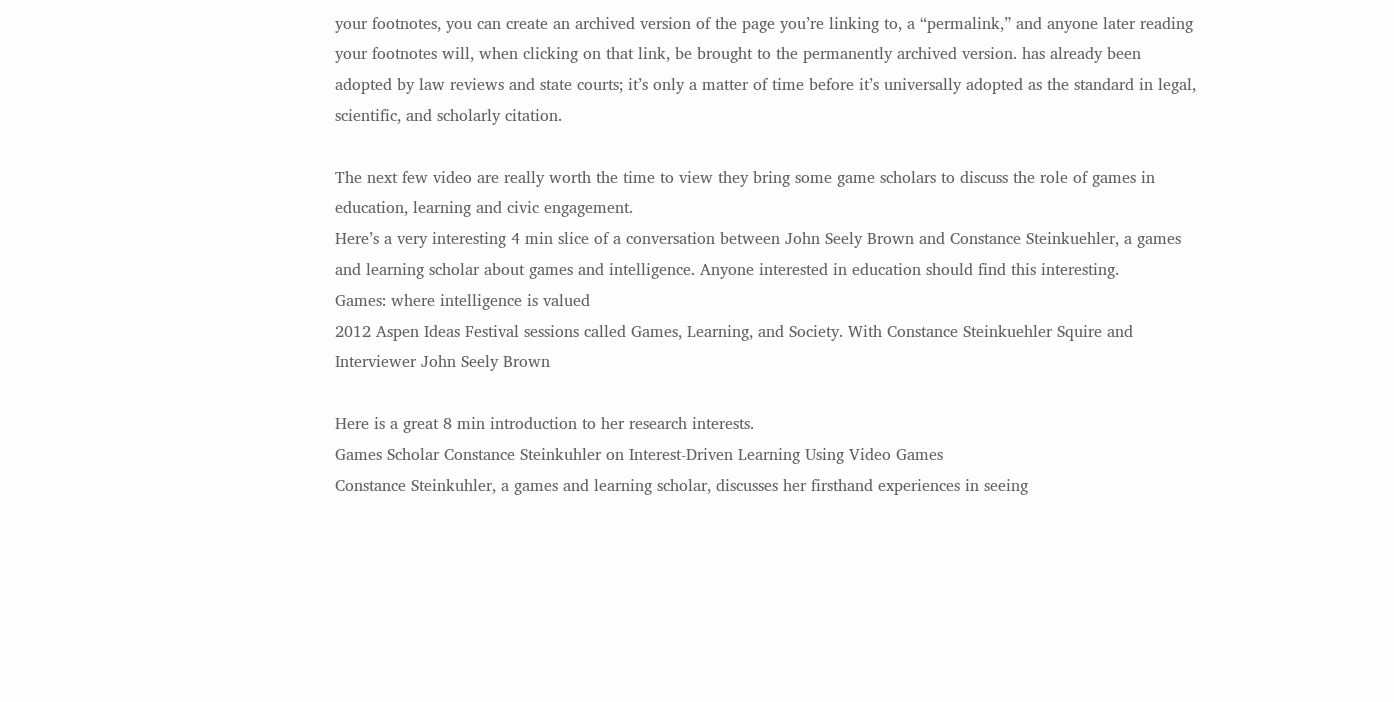your footnotes, you can create an archived version of the page you’re linking to, a “permalink,” and anyone later reading your footnotes will, when clicking on that link, be brought to the permanently archived version. has already been adopted by law reviews and state courts; it’s only a matter of time before it’s universally adopted as the standard in legal, scientific, and scholarly citation.

The next few video are really worth the time to view they bring some game scholars to discuss the role of games in education, learning and civic engagement.
Here’s a very interesting 4 min slice of a conversation between John Seely Brown and Constance Steinkuehler, a games and learning scholar about games and intelligence. Anyone interested in education should find this interesting.
Games: where intelligence is valued
2012 Aspen Ideas Festival sessions called Games, Learning, and Society. With Constance Steinkuehler Squire and Interviewer John Seely Brown

Here is a great 8 min introduction to her research interests.
Games Scholar Constance Steinkuhler on Interest-Driven Learning Using Video Games
Constance Steinkuhler, a games and learning scholar, discusses her firsthand experiences in seeing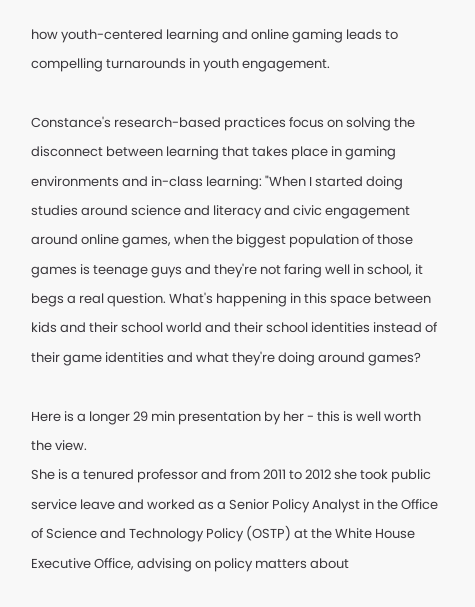how youth-centered learning and online gaming leads to compelling turnarounds in youth engagement.

Constance's research-based practices focus on solving the disconnect between learning that takes place in gaming environments and in-class learning: "When I started doing studies around science and literacy and civic engagement around online games, when the biggest population of those games is teenage guys and they're not faring well in school, it begs a real question. What's happening in this space between kids and their school world and their school identities instead of their game identities and what they're doing around games?

Here is a longer 29 min presentation by her - this is well worth the view.
She is a tenured professor and from 2011 to 2012 she took public service leave and worked as a Senior Policy Analyst in the Office of Science and Technology Policy (OSTP) at the White House Executive Office, advising on policy matters about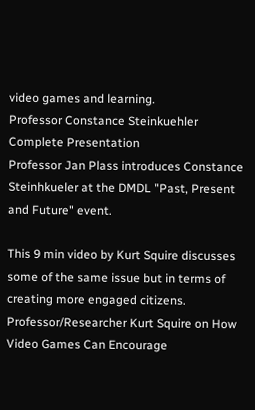video games and learning.
Professor Constance Steinkuehler Complete Presentation
Professor Jan Plass introduces Constance Steinhkueler at the DMDL "Past, Present and Future" event.

This 9 min video by Kurt Squire discusses some of the same issue but in terms of creating more engaged citizens.
Professor/Researcher Kurt Squire on How Video Games Can Encourage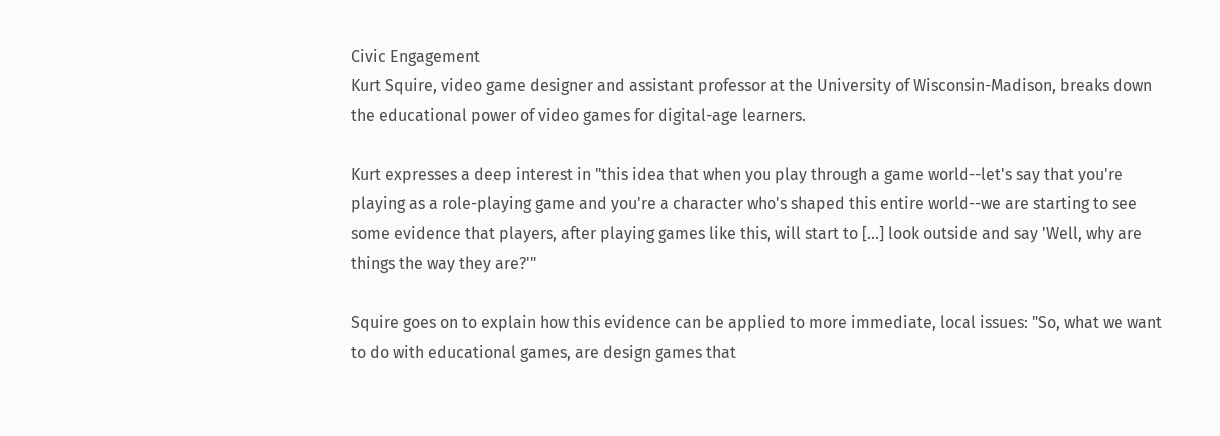Civic Engagement
Kurt Squire, video game designer and assistant professor at the University of Wisconsin-Madison, breaks down the educational power of video games for digital-age learners.

Kurt expresses a deep interest in "this idea that when you play through a game world--let's say that you're playing as a role-playing game and you're a character who's shaped this entire world--we are starting to see some evidence that players, after playing games like this, will start to [...] look outside and say 'Well, why are things the way they are?'"

Squire goes on to explain how this evidence can be applied to more immediate, local issues: "So, what we want to do with educational games, are design games that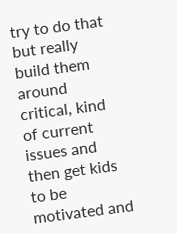try to do that but really build them around critical, kind of current issues and then get kids to be motivated and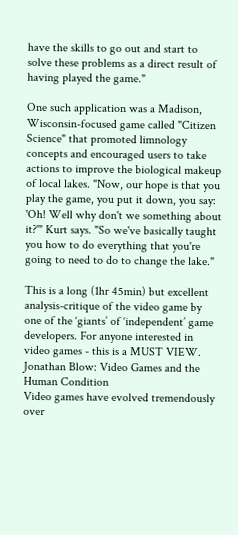have the skills to go out and start to solve these problems as a direct result of having played the game."

One such application was a Madison, Wisconsin-focused game called "Citizen Science" that promoted limnology concepts and encouraged users to take actions to improve the biological makeup of local lakes. "Now, our hope is that you play the game, you put it down, you say: 'Oh! Well why don't we something about it?'" Kurt says. "So we've basically taught you how to do everything that you're going to need to do to change the lake."

This is a long (1hr 45min) but excellent analysis-critique of the video game by one of the ‘giants’ of ‘independent’ game developers. For anyone interested in video games - this is a MUST VIEW.
Jonathan Blow: Video Games and the Human Condition
Video games have evolved tremendously over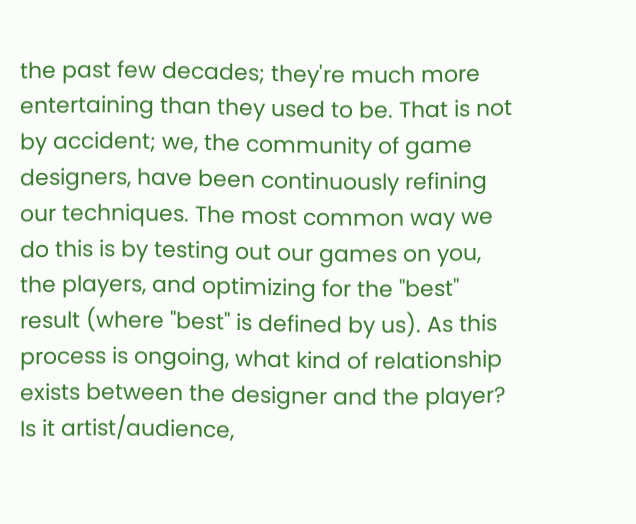the past few decades; they're much more entertaining than they used to be. That is not by accident; we, the community of game designers, have been continuously refining our techniques. The most common way we do this is by testing out our games on you, the players, and optimizing for the "best" result (where "best" is defined by us). As this process is ongoing, what kind of relationship exists between the designer and the player? Is it artist/audience,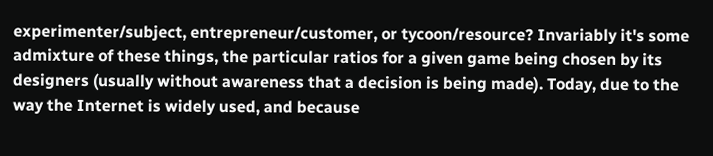experimenter/subject, entrepreneur/customer, or tycoon/resource? Invariably it's some admixture of these things, the particular ratios for a given game being chosen by its designers (usually without awareness that a decision is being made). Today, due to the way the Internet is widely used, and because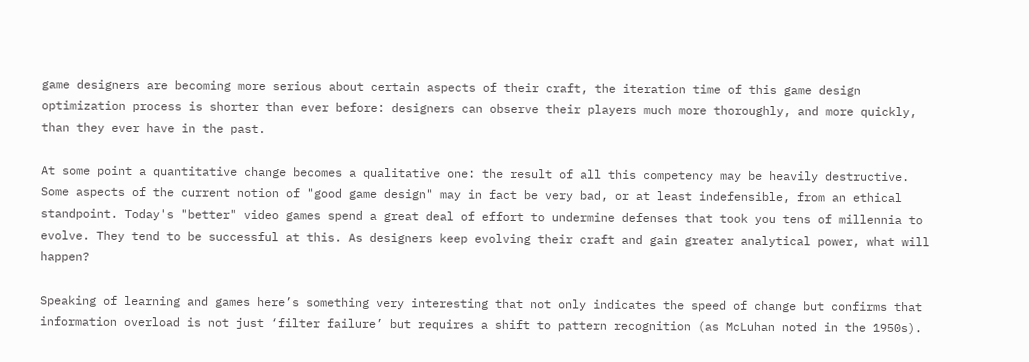game designers are becoming more serious about certain aspects of their craft, the iteration time of this game design optimization process is shorter than ever before: designers can observe their players much more thoroughly, and more quickly, than they ever have in the past.

At some point a quantitative change becomes a qualitative one: the result of all this competency may be heavily destructive. Some aspects of the current notion of "good game design" may in fact be very bad, or at least indefensible, from an ethical standpoint. Today's "better" video games spend a great deal of effort to undermine defenses that took you tens of millennia to evolve. They tend to be successful at this. As designers keep evolving their craft and gain greater analytical power, what will happen?

Speaking of learning and games here’s something very interesting that not only indicates the speed of change but confirms that information overload is not just ‘filter failure’ but requires a shift to pattern recognition (as McLuhan noted in the 1950s).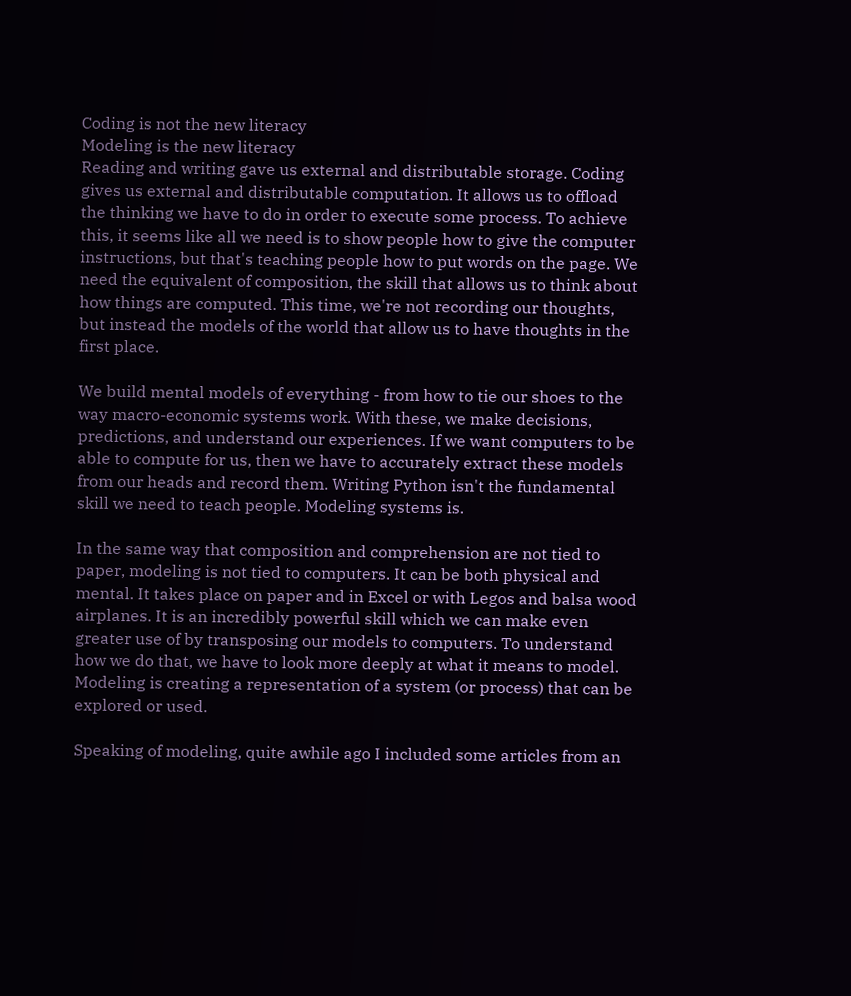Coding is not the new literacy
Modeling is the new literacy
Reading and writing gave us external and distributable storage. Coding gives us external and distributable computation. It allows us to offload the thinking we have to do in order to execute some process. To achieve this, it seems like all we need is to show people how to give the computer instructions, but that's teaching people how to put words on the page. We need the equivalent of composition, the skill that allows us to think about how things are computed. This time, we're not recording our thoughts, but instead the models of the world that allow us to have thoughts in the first place.

We build mental models of everything - from how to tie our shoes to the way macro-economic systems work. With these, we make decisions, predictions, and understand our experiences. If we want computers to be able to compute for us, then we have to accurately extract these models from our heads and record them. Writing Python isn't the fundamental skill we need to teach people. Modeling systems is.

In the same way that composition and comprehension are not tied to paper, modeling is not tied to computers. It can be both physical and mental. It takes place on paper and in Excel or with Legos and balsa wood airplanes. It is an incredibly powerful skill which we can make even greater use of by transposing our models to computers. To understand how we do that, we have to look more deeply at what it means to model.
Modeling is creating a representation of a system (or process) that can be explored or used.

Speaking of modeling, quite awhile ago I included some articles from an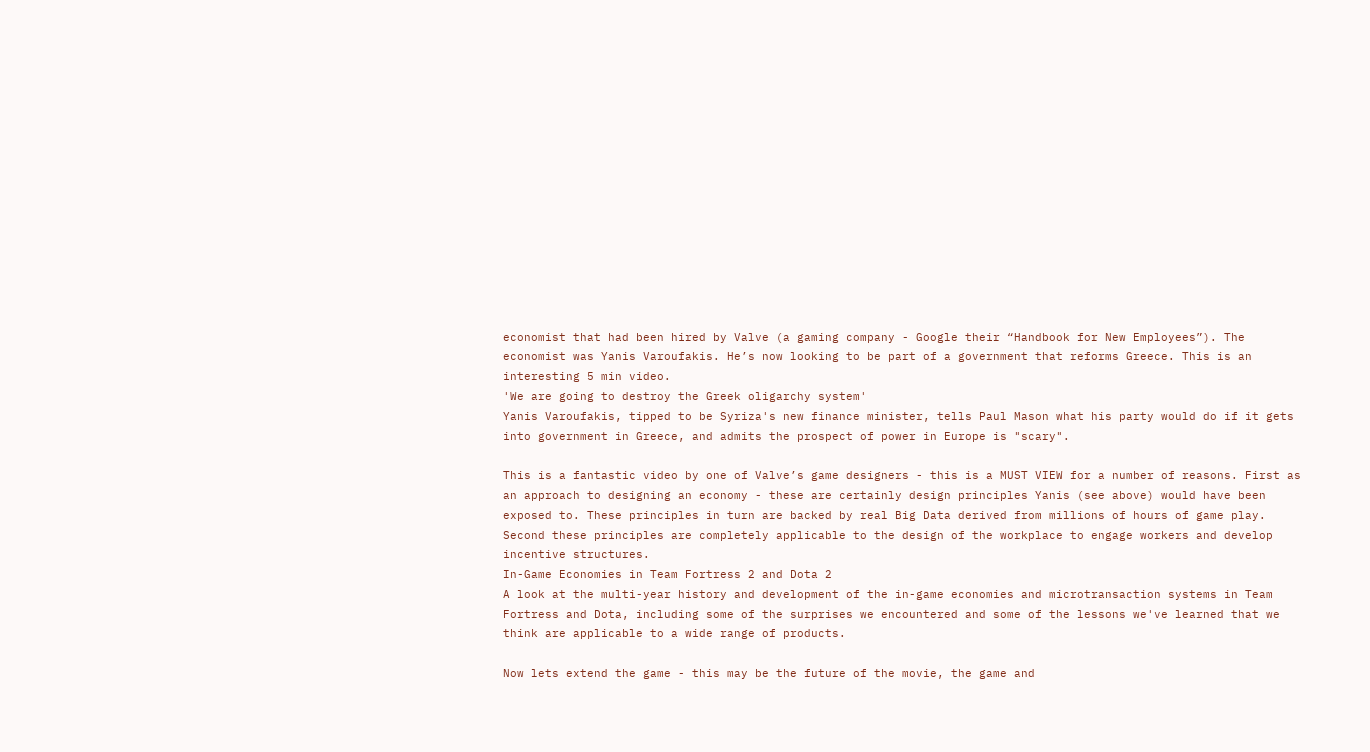economist that had been hired by Valve (a gaming company - Google their “Handbook for New Employees”). The economist was Yanis Varoufakis. He’s now looking to be part of a government that reforms Greece. This is an interesting 5 min video.
'We are going to destroy the Greek oligarchy system'
Yanis Varoufakis, tipped to be Syriza's new finance minister, tells Paul Mason what his party would do if it gets into government in Greece, and admits the prospect of power in Europe is "scary".

This is a fantastic video by one of Valve’s game designers - this is a MUST VIEW for a number of reasons. First as an approach to designing an economy - these are certainly design principles Yanis (see above) would have been exposed to. These principles in turn are backed by real Big Data derived from millions of hours of game play. Second these principles are completely applicable to the design of the workplace to engage workers and develop incentive structures.
In-Game Economies in Team Fortress 2 and Dota 2
A look at the multi-year history and development of the in-game economies and microtransaction systems in Team Fortress and Dota, including some of the surprises we encountered and some of the lessons we've learned that we think are applicable to a wide range of products.

Now lets extend the game - this may be the future of the movie, the game and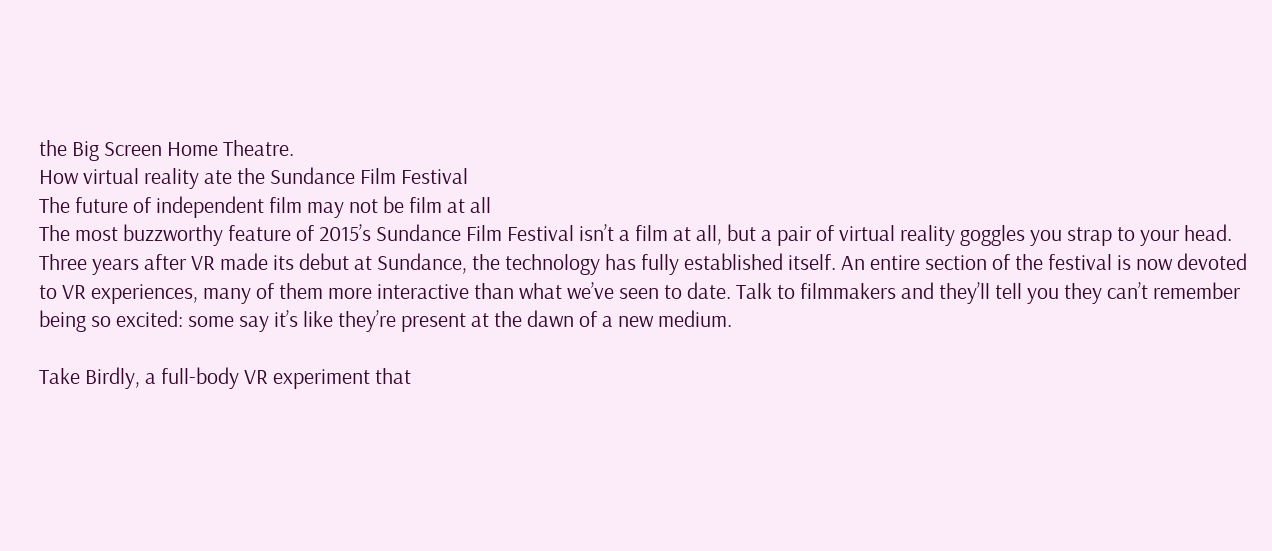the Big Screen Home Theatre.
How virtual reality ate the Sundance Film Festival
The future of independent film may not be film at all
The most buzzworthy feature of 2015’s Sundance Film Festival isn’t a film at all, but a pair of virtual reality goggles you strap to your head. Three years after VR made its debut at Sundance, the technology has fully established itself. An entire section of the festival is now devoted to VR experiences, many of them more interactive than what we’ve seen to date. Talk to filmmakers and they’ll tell you they can’t remember being so excited: some say it’s like they’re present at the dawn of a new medium.

Take Birdly, a full-body VR experiment that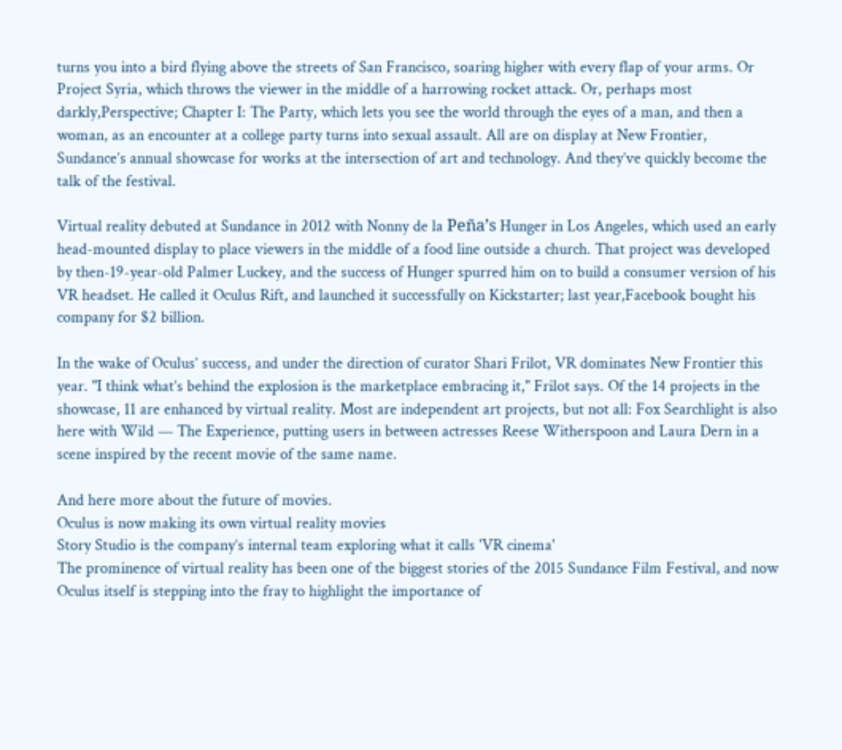turns you into a bird flying above the streets of San Francisco, soaring higher with every flap of your arms. Or Project Syria, which throws the viewer in the middle of a harrowing rocket attack. Or, perhaps most darkly,Perspective; Chapter I: The Party, which lets you see the world through the eyes of a man, and then a woman, as an encounter at a college party turns into sexual assault. All are on display at New Frontier, Sundance’s annual showcase for works at the intersection of art and technology. And they’ve quickly become the talk of the festival.

Virtual reality debuted at Sundance in 2012 with Nonny de la Peña’s Hunger in Los Angeles, which used an early head-mounted display to place viewers in the middle of a food line outside a church. That project was developed by then-19-year-old Palmer Luckey, and the success of Hunger spurred him on to build a consumer version of his VR headset. He called it Oculus Rift, and launched it successfully on Kickstarter; last year,Facebook bought his company for $2 billion.

In the wake of Oculus’ success, and under the direction of curator Shari Frilot, VR dominates New Frontier this year. "I think what’s behind the explosion is the marketplace embracing it," Frilot says. Of the 14 projects in the showcase, 11 are enhanced by virtual reality. Most are independent art projects, but not all: Fox Searchlight is also here with Wild — The Experience, putting users in between actresses Reese Witherspoon and Laura Dern in a scene inspired by the recent movie of the same name.

And here more about the future of movies.
Oculus is now making its own virtual reality movies
Story Studio is the company’s internal team exploring what it calls 'VR cinema'
The prominence of virtual reality has been one of the biggest stories of the 2015 Sundance Film Festival, and now Oculus itself is stepping into the fray to highlight the importance of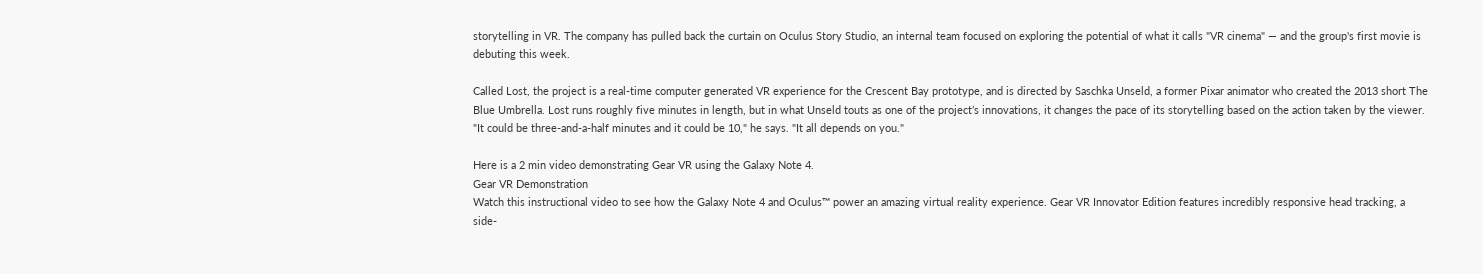storytelling in VR. The company has pulled back the curtain on Oculus Story Studio, an internal team focused on exploring the potential of what it calls "VR cinema" — and the group's first movie is debuting this week.

Called Lost, the project is a real-time computer generated VR experience for the Crescent Bay prototype, and is directed by Saschka Unseld, a former Pixar animator who created the 2013 short The Blue Umbrella. Lost runs roughly five minutes in length, but in what Unseld touts as one of the project’s innovations, it changes the pace of its storytelling based on the action taken by the viewer. "It could be three-and-a-half minutes and it could be 10," he says. "It all depends on you."

Here is a 2 min video demonstrating Gear VR using the Galaxy Note 4.
Gear VR Demonstration
Watch this instructional video to see how the Galaxy Note 4 and Oculus™ power an amazing virtual reality experience. Gear VR Innovator Edition features incredibly responsive head tracking, a side-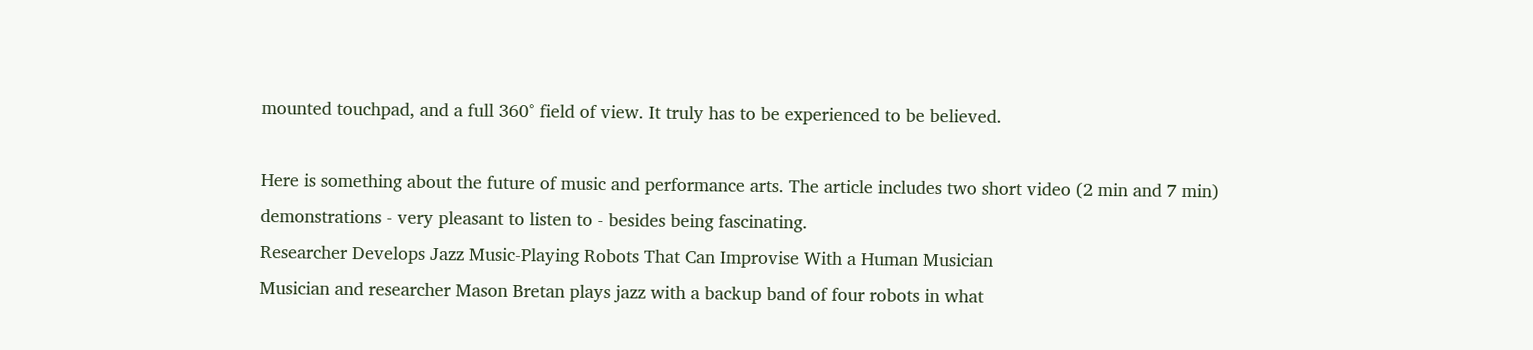mounted touchpad, and a full 360° field of view. It truly has to be experienced to be believed.

Here is something about the future of music and performance arts. The article includes two short video (2 min and 7 min) demonstrations - very pleasant to listen to - besides being fascinating.
Researcher Develops Jazz Music-Playing Robots That Can Improvise With a Human Musician
Musician and researcher Mason Bretan plays jazz with a backup band of four robots in what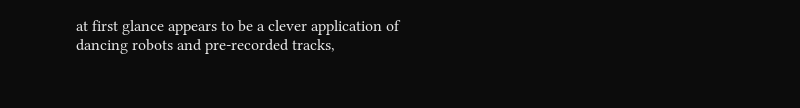at first glance appears to be a clever application of dancing robots and pre-recorded tracks,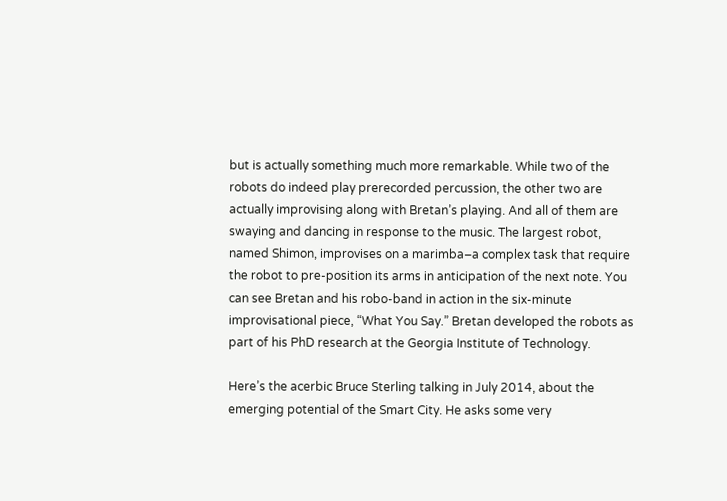but is actually something much more remarkable. While two of the robots do indeed play prerecorded percussion, the other two are actually improvising along with Bretan’s playing. And all of them are swaying and dancing in response to the music. The largest robot, named Shimon, improvises on a marimba–a complex task that require the robot to pre-position its arms in anticipation of the next note. You can see Bretan and his robo-band in action in the six-minute improvisational piece, “What You Say.” Bretan developed the robots as part of his PhD research at the Georgia Institute of Technology.

Here’s the acerbic Bruce Sterling talking in July 2014, about the emerging potential of the Smart City. He asks some very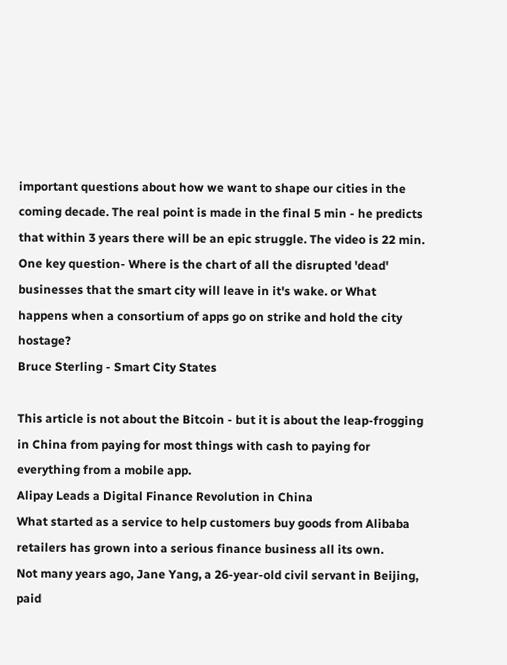important questions about how we want to shape our cities in the coming decade. The real point is made in the final 5 min - he predicts that within 3 years there will be an epic struggle. The video is 22 min.
One key question- Where is the chart of all the disrupted 'dead' businesses that the smart city will leave in it's wake. or What happens when a consortium of apps go on strike and hold the city hostage?
Bruce Sterling - Smart City States

This article is not about the Bitcoin - but it is about the leap-frogging in China from paying for most things with cash to paying for everything from a mobile app.
Alipay Leads a Digital Finance Revolution in China
What started as a service to help customers buy goods from Alibaba retailers has grown into a serious finance business all its own.
Not many years ago, Jane Yang, a 26-year-old civil servant in Beijing, paid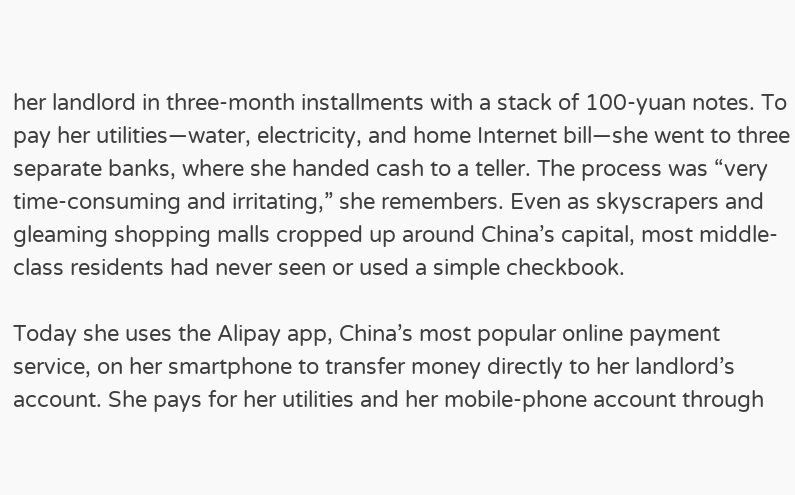her landlord in three-month installments with a stack of 100-yuan notes. To pay her utilities—water, electricity, and home Internet bill—she went to three separate banks, where she handed cash to a teller. The process was “very time-consuming and irritating,” she remembers. Even as skyscrapers and gleaming shopping malls cropped up around China’s capital, most middle-class residents had never seen or used a simple checkbook.

Today she uses the Alipay app, China’s most popular online payment service, on her smartphone to transfer money directly to her landlord’s account. She pays for her utilities and her mobile-phone account through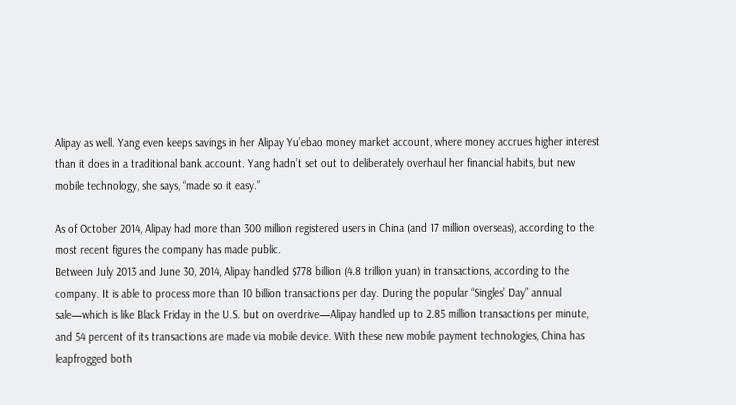Alipay as well. Yang even keeps savings in her Alipay Yu’ebao money market account, where money accrues higher interest than it does in a traditional bank account. Yang hadn’t set out to deliberately overhaul her financial habits, but new mobile technology, she says, “made so it easy.”

As of October 2014, Alipay had more than 300 million registered users in China (and 17 million overseas), according to the most recent figures the company has made public.
Between July 2013 and June 30, 2014, Alipay handled $778 billion (4.8 trillion yuan) in transactions, according to the company. It is able to process more than 10 billion transactions per day. During the popular “Singles’ Day” annual sale—which is like Black Friday in the U.S. but on overdrive—Alipay handled up to 2.85 million transactions per minute, and 54 percent of its transactions are made via mobile device. With these new mobile payment technologies, China has leapfrogged both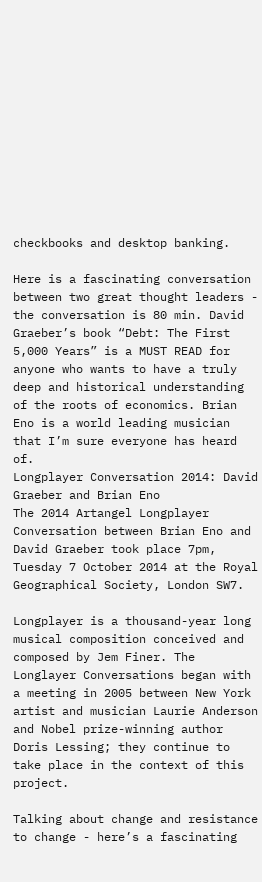checkbooks and desktop banking.

Here is a fascinating conversation between two great thought leaders - the conversation is 80 min. David Graeber’s book “Debt: The First 5,000 Years” is a MUST READ for anyone who wants to have a truly deep and historical understanding of the roots of economics. Brian Eno is a world leading musician that I’m sure everyone has heard of.
Longplayer Conversation 2014: David Graeber and Brian Eno
The 2014 Artangel Longplayer Conversation between Brian Eno and David Graeber took place 7pm, Tuesday 7 October 2014 at the Royal Geographical Society, London SW7.

Longplayer is a thousand-year long musical composition conceived and composed by Jem Finer. The Longlayer Conversations began with a meeting in 2005 between New York artist and musician Laurie Anderson and Nobel prize-winning author Doris Lessing; they continue to take place in the context of this project.

Talking about change and resistance to change - here’s a fascinating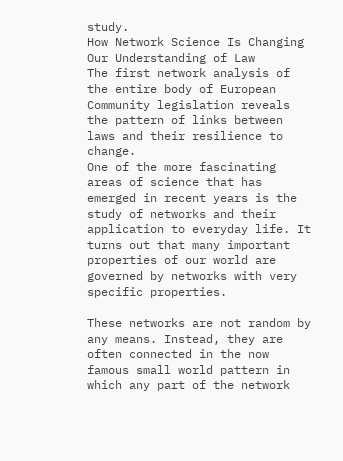study.
How Network Science Is Changing Our Understanding of Law
The first network analysis of the entire body of European Community legislation reveals the pattern of links between laws and their resilience to change.
One of the more fascinating areas of science that has emerged in recent years is the study of networks and their application to everyday life. It turns out that many important properties of our world are governed by networks with very specific properties.

These networks are not random by any means. Instead, they are often connected in the now famous small world pattern in which any part of the network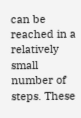can be reached in a relatively small number of steps. These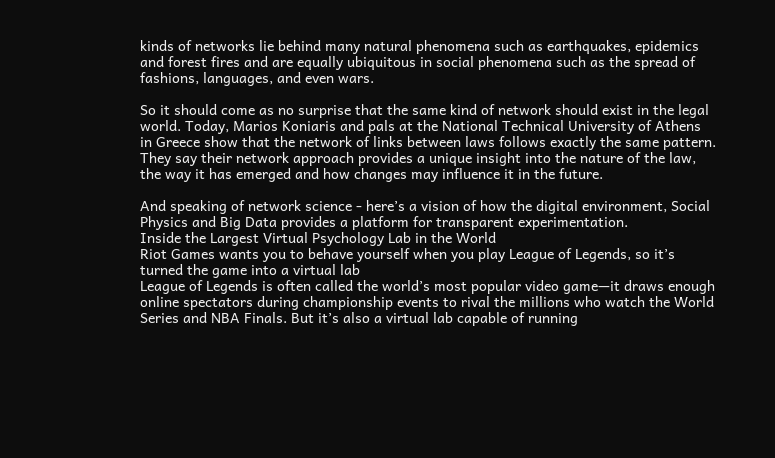kinds of networks lie behind many natural phenomena such as earthquakes, epidemics and forest fires and are equally ubiquitous in social phenomena such as the spread of fashions, languages, and even wars.

So it should come as no surprise that the same kind of network should exist in the legal world. Today, Marios Koniaris and pals at the National Technical University of Athens in Greece show that the network of links between laws follows exactly the same pattern. They say their network approach provides a unique insight into the nature of the law, the way it has emerged and how changes may influence it in the future.

And speaking of network science - here’s a vision of how the digital environment, Social Physics and Big Data provides a platform for transparent experimentation.
Inside the Largest Virtual Psychology Lab in the World
Riot Games wants you to behave yourself when you play League of Legends, so it’s turned the game into a virtual lab
League of Legends is often called the world’s most popular video game—it draws enough online spectators during championship events to rival the millions who watch the World Series and NBA Finals. But it’s also a virtual lab capable of running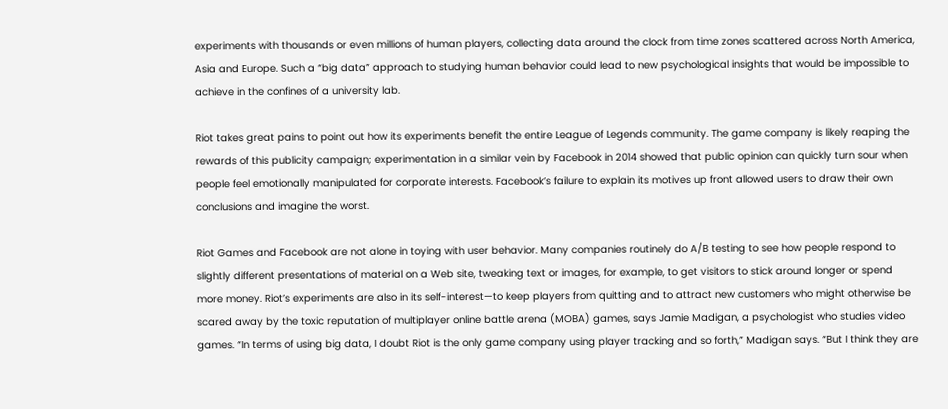experiments with thousands or even millions of human players, collecting data around the clock from time zones scattered across North America, Asia and Europe. Such a “big data” approach to studying human behavior could lead to new psychological insights that would be impossible to achieve in the confines of a university lab.

Riot takes great pains to point out how its experiments benefit the entire League of Legends community. The game company is likely reaping the rewards of this publicity campaign; experimentation in a similar vein by Facebook in 2014 showed that public opinion can quickly turn sour when people feel emotionally manipulated for corporate interests. Facebook’s failure to explain its motives up front allowed users to draw their own conclusions and imagine the worst.

Riot Games and Facebook are not alone in toying with user behavior. Many companies routinely do A/B testing to see how people respond to slightly different presentations of material on a Web site, tweaking text or images, for example, to get visitors to stick around longer or spend more money. Riot’s experiments are also in its self-interest—to keep players from quitting and to attract new customers who might otherwise be scared away by the toxic reputation of multiplayer online battle arena (MOBA) games, says Jamie Madigan, a psychologist who studies video games. “In terms of using big data, I doubt Riot is the only game company using player tracking and so forth,” Madigan says. “But I think they are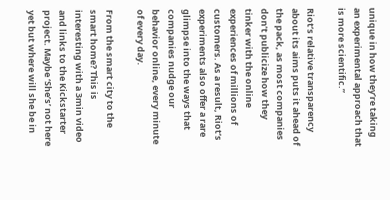unique in how they’re taking an experimental approach that is more scientific.”

Riot’s relative transparency about its aims puts it ahead of the pack, as most companies don’t publicize how they tinker with the online experiences of millions of customers. As a result, Riot’s experiments also offer a rare glimpse into the ways that companies nudge our behavior online, every minute of every day.

From the smart city to the smart home? This is interesting with a 3min video and links to the Kickstarter project. Maybe ‘She’s’ not here yet but where will she be in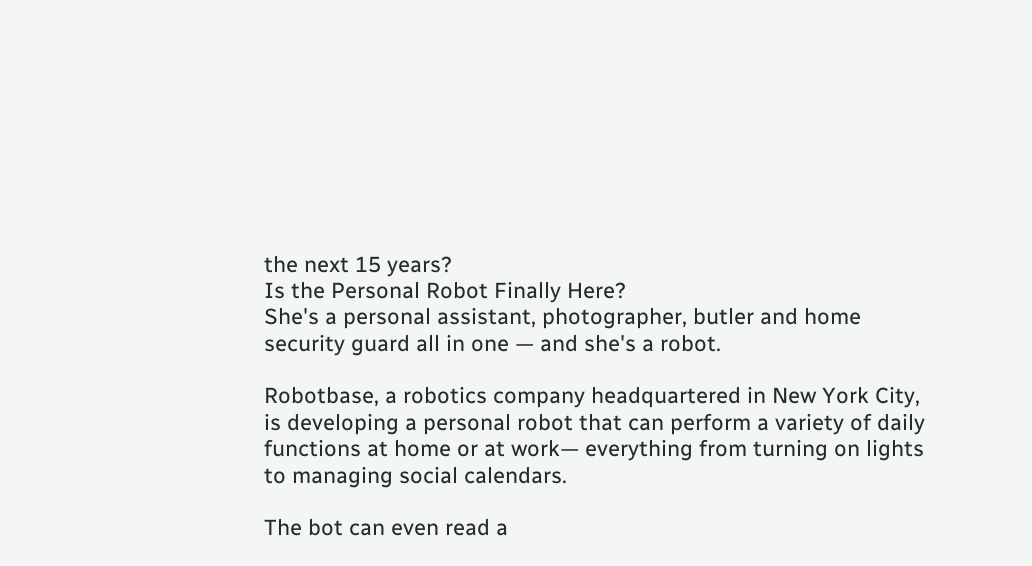the next 15 years?
Is the Personal Robot Finally Here?
She's a personal assistant, photographer, butler and home security guard all in one — and she's a robot.

Robotbase, a robotics company headquartered in New York City, is developing a personal robot that can perform a variety of daily functions at home or at work— everything from turning on lights to managing social calendars.

The bot can even read a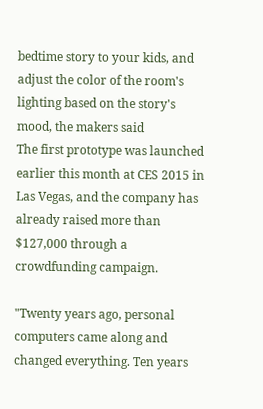bedtime story to your kids, and adjust the color of the room's lighting based on the story's mood, the makers said
The first prototype was launched earlier this month at CES 2015 in Las Vegas, and the company has already raised more than $127,000 through a crowdfunding campaign.

"Twenty years ago, personal computers came along and changed everything. Ten years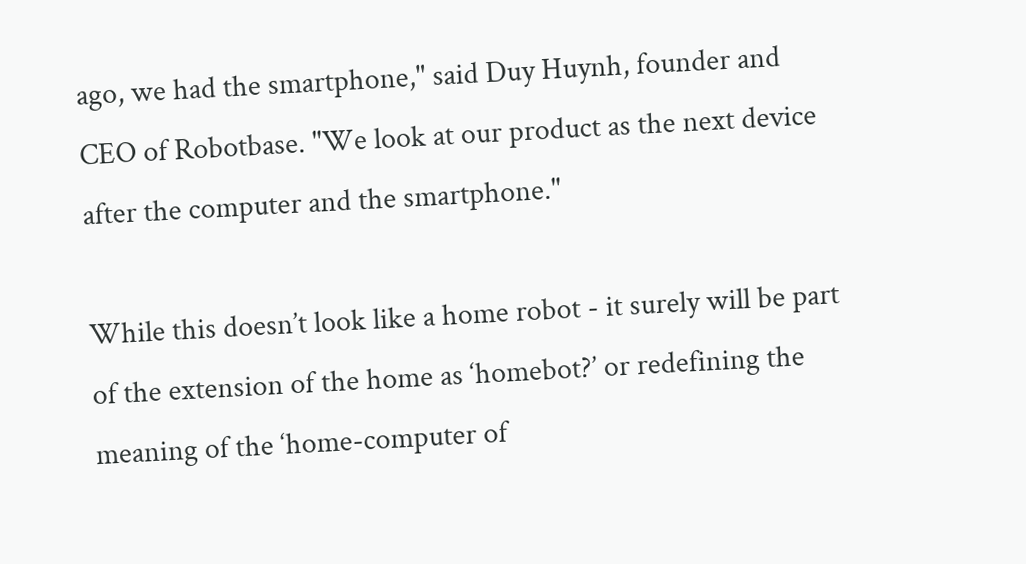ago, we had the smartphone," said Duy Huynh, founder and CEO of Robotbase. "We look at our product as the next device after the computer and the smartphone."

While this doesn’t look like a home robot - it surely will be part of the extension of the home as ‘homebot?’ or redefining the meaning of the ‘home-computer of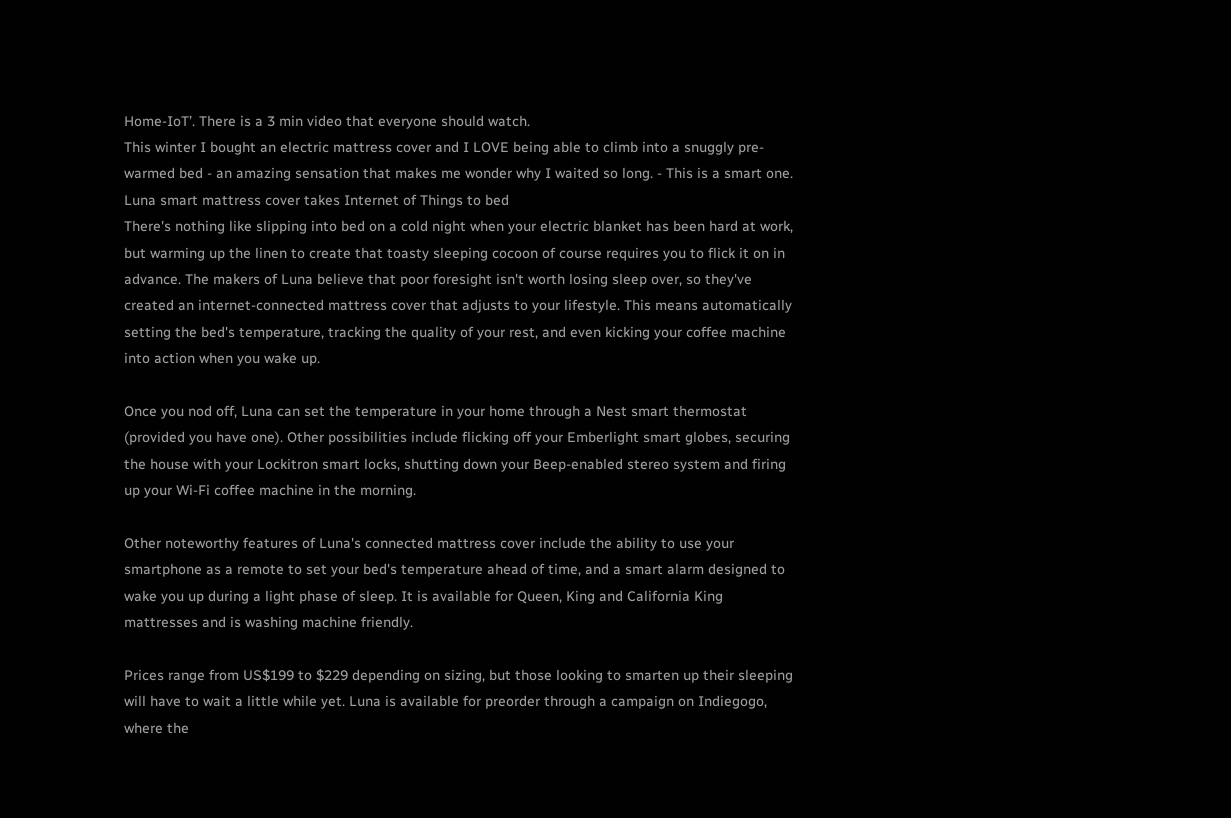Home-IoT’. There is a 3 min video that everyone should watch.
This winter I bought an electric mattress cover and I LOVE being able to climb into a snuggly pre-warmed bed - an amazing sensation that makes me wonder why I waited so long. - This is a smart one.
Luna smart mattress cover takes Internet of Things to bed
There's nothing like slipping into bed on a cold night when your electric blanket has been hard at work, but warming up the linen to create that toasty sleeping cocoon of course requires you to flick it on in advance. The makers of Luna believe that poor foresight isn't worth losing sleep over, so they've created an internet-connected mattress cover that adjusts to your lifestyle. This means automatically setting the bed's temperature, tracking the quality of your rest, and even kicking your coffee machine into action when you wake up.

Once you nod off, Luna can set the temperature in your home through a Nest smart thermostat (provided you have one). Other possibilities include flicking off your Emberlight smart globes, securing the house with your Lockitron smart locks, shutting down your Beep-enabled stereo system and firing up your Wi-Fi coffee machine in the morning.

Other noteworthy features of Luna's connected mattress cover include the ability to use your smartphone as a remote to set your bed's temperature ahead of time, and a smart alarm designed to wake you up during a light phase of sleep. It is available for Queen, King and California King mattresses and is washing machine friendly.

Prices range from US$199 to $229 depending on sizing, but those looking to smarten up their sleeping will have to wait a little while yet. Luna is available for preorder through a campaign on Indiegogo, where the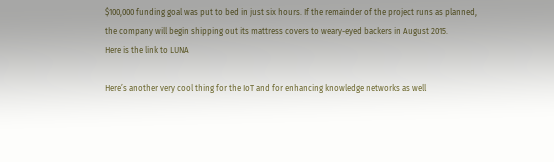$100,000 funding goal was put to bed in just six hours. If the remainder of the project runs as planned, the company will begin shipping out its mattress covers to weary-eyed backers in August 2015.
Here is the link to LUNA

Here’s another very cool thing for the IoT and for enhancing knowledge networks as well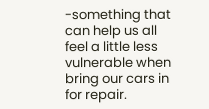-something that can help us all feel a little less vulnerable when bring our cars in for repair.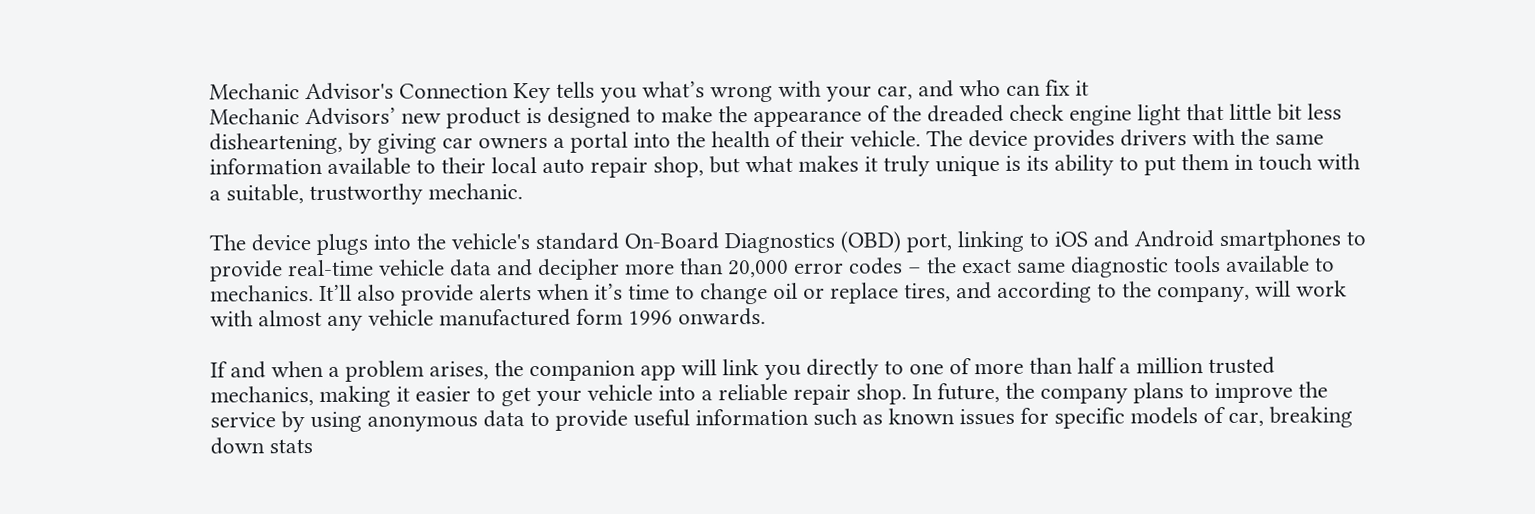Mechanic Advisor's Connection Key tells you what’s wrong with your car, and who can fix it
Mechanic Advisors’ new product is designed to make the appearance of the dreaded check engine light that little bit less disheartening, by giving car owners a portal into the health of their vehicle. The device provides drivers with the same information available to their local auto repair shop, but what makes it truly unique is its ability to put them in touch with a suitable, trustworthy mechanic.

The device plugs into the vehicle's standard On-Board Diagnostics (OBD) port, linking to iOS and Android smartphones to provide real-time vehicle data and decipher more than 20,000 error codes – the exact same diagnostic tools available to mechanics. It’ll also provide alerts when it’s time to change oil or replace tires, and according to the company, will work with almost any vehicle manufactured form 1996 onwards.

If and when a problem arises, the companion app will link you directly to one of more than half a million trusted mechanics, making it easier to get your vehicle into a reliable repair shop. In future, the company plans to improve the service by using anonymous data to provide useful information such as known issues for specific models of car, breaking down stats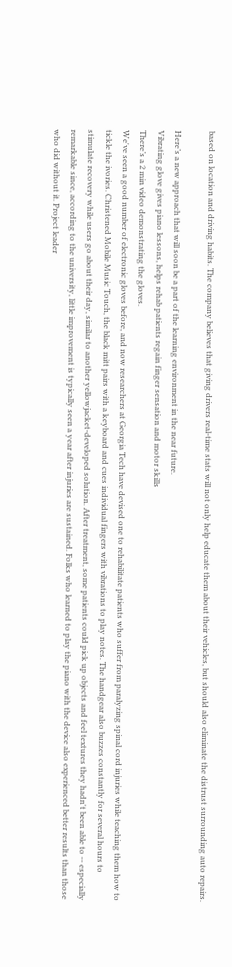based on location and driving habits. The company believes that giving drivers real-time stats will not only help educate them about their vehicles, but should also eliminate the distrust surrounding auto repairs.

Here’s a new approach that will soon be a part of the learning environment in the near future.
Vibrating glove gives piano lessons, helps rehab patients regain finger sensation and motor skills
There’s a 2 min video demonstrating the gloves.
We've seen a good number of electronic gloves before, and now researchers at Georgia Tech have devised one to rehabilitate patients who suffer from paralyzing spinal cord injuries while teaching them how to tickle the ivories. Christened Mobile Music Touch, the black mitt pairs with a keyboard and cues individual fingers with vibrations to play notes. The handgear also buzzes constantly for several hours to stimulate recovery while users go about their day, similar to another yellowjacket-developed solution. After treatment, some patients could pick up objects and feel textures they hadn't been able to -- especially remarkable since, according to the university, little improvement is typically seen a year after injuries are sustained. Folks who learned to play the piano with the device also experienced better results than those who did without it. Project leader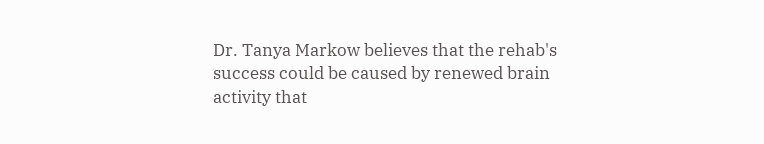Dr. Tanya Markow believes that the rehab's success could be caused by renewed brain activity that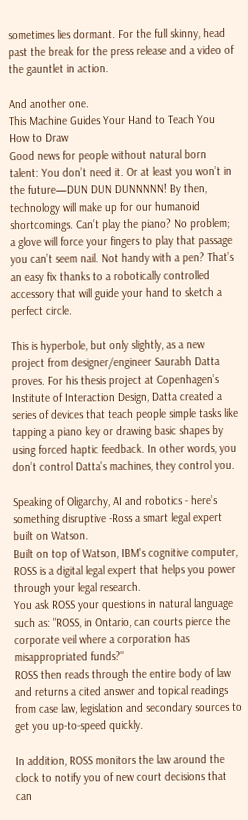sometimes lies dormant. For the full skinny, head past the break for the press release and a video of the gauntlet in action.

And another one.
This Machine Guides Your Hand to Teach You How to Draw
Good news for people without natural born talent: You don’t need it. Or at least you won’t in the future—DUN DUN DUNNNNN! By then, technology will make up for our humanoid shortcomings. Can’t play the piano? No problem; a glove will force your fingers to play that passage you can’t seem nail. Not handy with a pen? That’s an easy fix thanks to a robotically controlled accessory that will guide your hand to sketch a perfect circle.

This is hyperbole, but only slightly, as a new project from designer/engineer Saurabh Datta proves. For his thesis project at Copenhagen’s Institute of Interaction Design, Datta created a series of devices that teach people simple tasks like tapping a piano key or drawing basic shapes by using forced haptic feedback. In other words, you don’t control Datta’s machines, they control you.

Speaking of Oligarchy, AI and robotics - here’s something disruptive -Ross a smart legal expert built on Watson.
Built on top of Watson, IBM's cognitive computer,
ROSS is a digital legal expert that helps you power through your legal research.
You ask ROSS your questions in natural language such as: "ROSS, in Ontario, can courts pierce the corporate veil where a corporation has misappropriated funds?"
ROSS then reads through the entire body of law and returns a cited answer and topical readings from case law, legislation and secondary sources to get you up-to-speed quickly.

In addition, ROSS monitors the law around the clock to notify you of new court decisions that can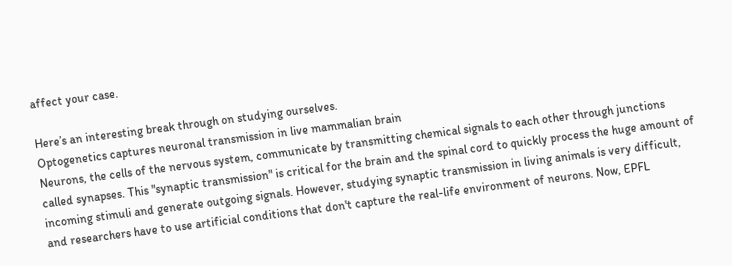affect your case.

Here’s an interesting break through on studying ourselves.
Optogenetics captures neuronal transmission in live mammalian brain
Neurons, the cells of the nervous system, communicate by transmitting chemical signals to each other through junctions called synapses. This "synaptic transmission" is critical for the brain and the spinal cord to quickly process the huge amount of incoming stimuli and generate outgoing signals. However, studying synaptic transmission in living animals is very difficult, and researchers have to use artificial conditions that don't capture the real-life environment of neurons. Now, EPFL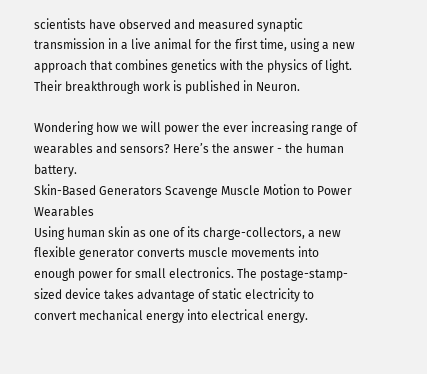scientists have observed and measured synaptic transmission in a live animal for the first time, using a new approach that combines genetics with the physics of light. Their breakthrough work is published in Neuron.

Wondering how we will power the ever increasing range of wearables and sensors? Here’s the answer - the human battery.
Skin-Based Generators Scavenge Muscle Motion to Power Wearables
Using human skin as one of its charge-collectors, a new flexible generator converts muscle movements into enough power for small electronics. The postage-stamp-sized device takes advantage of static electricity to convert mechanical energy into electrical energy.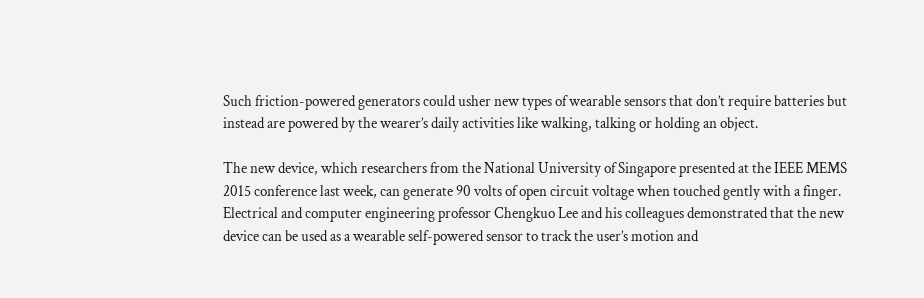Such friction-powered generators could usher new types of wearable sensors that don’t require batteries but instead are powered by the wearer’s daily activities like walking, talking or holding an object.

The new device, which researchers from the National University of Singapore presented at the IEEE MEMS 2015 conference last week, can generate 90 volts of open circuit voltage when touched gently with a finger. Electrical and computer engineering professor Chengkuo Lee and his colleagues demonstrated that the new device can be used as a wearable self-powered sensor to track the user’s motion and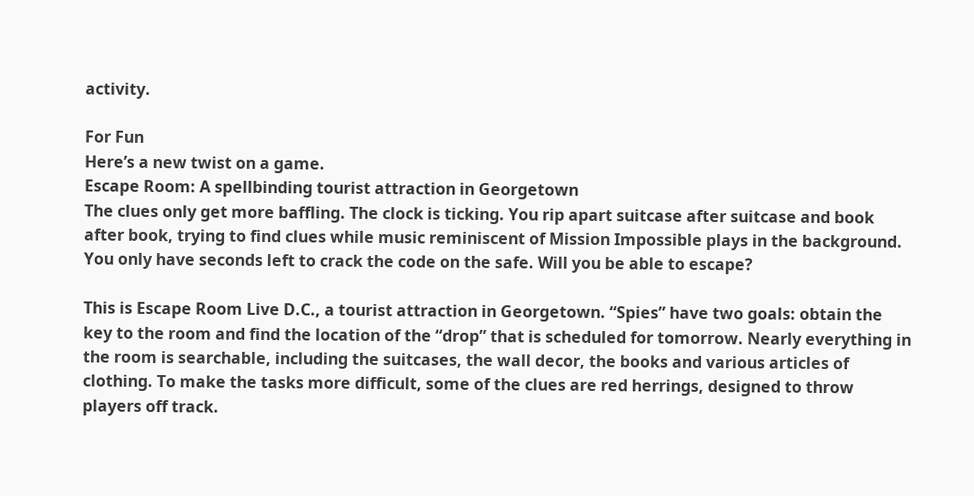activity.

For Fun
Here’s a new twist on a game.
Escape Room: A spellbinding tourist attraction in Georgetown
The clues only get more baffling. The clock is ticking. You rip apart suitcase after suitcase and book after book, trying to find clues while music reminiscent of Mission Impossible plays in the background. You only have seconds left to crack the code on the safe. Will you be able to escape?

This is Escape Room Live D.C., a tourist attraction in Georgetown. “Spies” have two goals: obtain the key to the room and find the location of the “drop” that is scheduled for tomorrow. Nearly everything in the room is searchable, including the suitcases, the wall decor, the books and various articles of clothing. To make the tasks more difficult, some of the clues are red herrings, designed to throw players off track.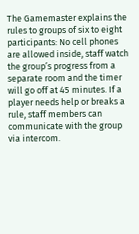The Gamemaster explains the rules to groups of six to eight participants: No cell phones are allowed inside, staff watch the group’s progress from a separate room and the timer will go off at 45 minutes. If a player needs help or breaks a rule, staff members can communicate with the group via intercom.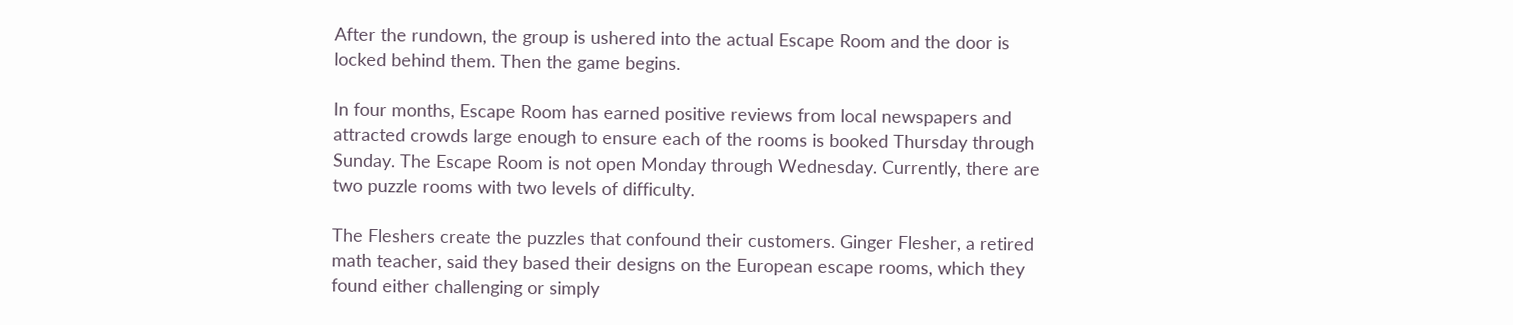After the rundown, the group is ushered into the actual Escape Room and the door is locked behind them. Then the game begins.

In four months, Escape Room has earned positive reviews from local newspapers and attracted crowds large enough to ensure each of the rooms is booked Thursday through Sunday. The Escape Room is not open Monday through Wednesday. Currently, there are two puzzle rooms with two levels of difficulty.

The Fleshers create the puzzles that confound their customers. Ginger Flesher, a retired math teacher, said they based their designs on the European escape rooms, which they found either challenging or simply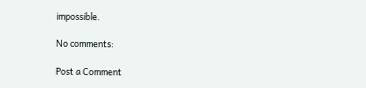impossible.

No comments:

Post a Comment